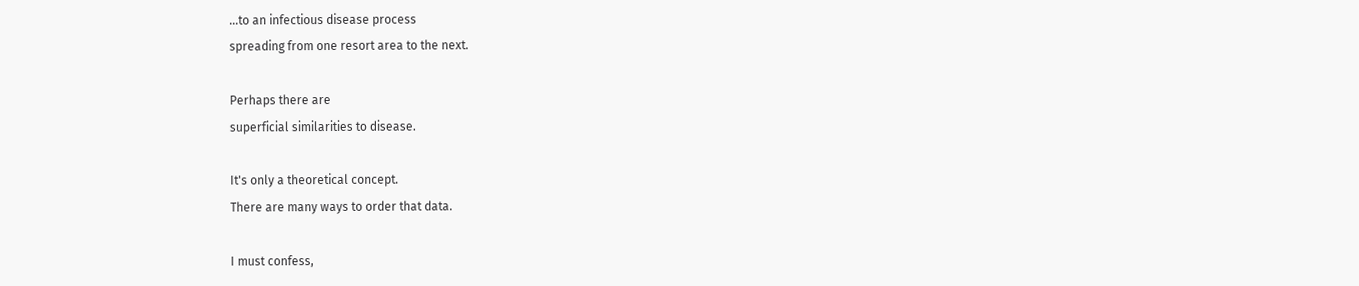...to an infectious disease process
spreading from one resort area to the next.

Perhaps there are
superficial similarities to disease.

It's only a theoretical concept.
There are many ways to order that data.

I must confess,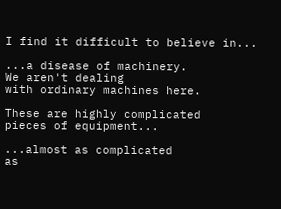I find it difficult to believe in...

...a disease of machinery.
We aren't dealing
with ordinary machines here.

These are highly complicated
pieces of equipment...

...almost as complicated
as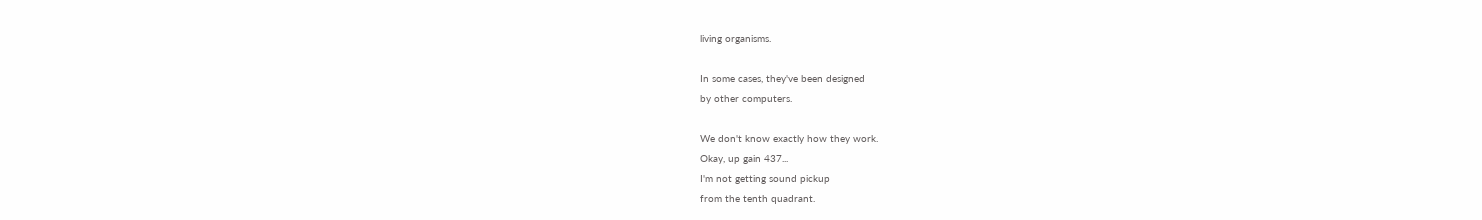living organisms.

In some cases, they've been designed
by other computers.

We don't know exactly how they work.
Okay, up gain 437...
I'm not getting sound pickup
from the tenth quadrant.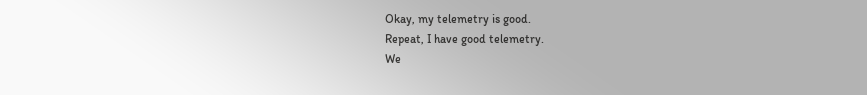Okay, my telemetry is good.
Repeat, I have good telemetry.
We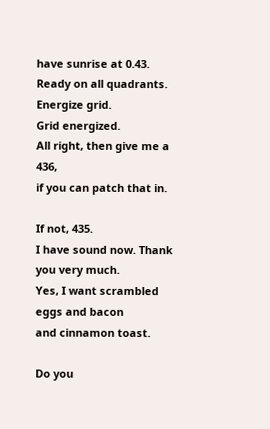have sunrise at 0.43.
Ready on all quadrants.
Energize grid.
Grid energized.
All right, then give me a 436,
if you can patch that in.

If not, 435.
I have sound now. Thank you very much.
Yes, I want scrambled eggs and bacon
and cinnamon toast.

Do you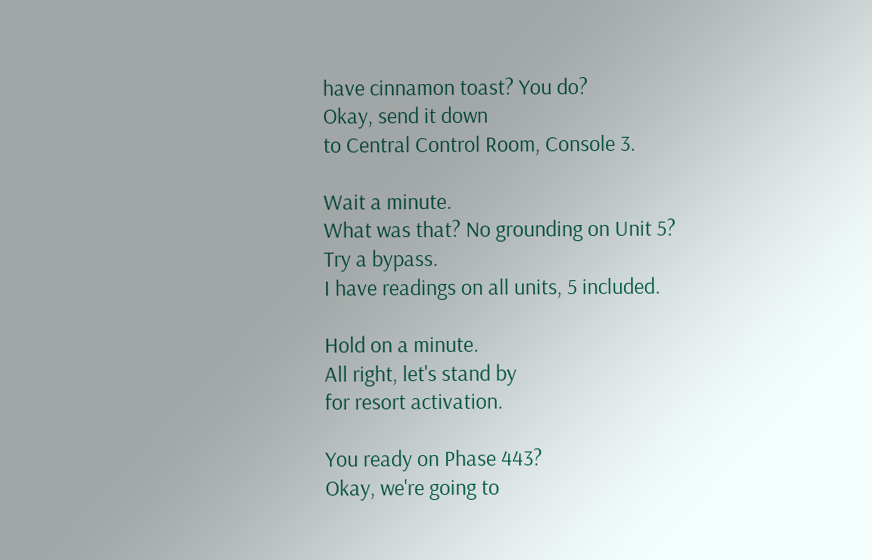have cinnamon toast? You do?
Okay, send it down
to Central Control Room, Console 3.

Wait a minute.
What was that? No grounding on Unit 5?
Try a bypass.
I have readings on all units, 5 included.

Hold on a minute.
All right, let's stand by
for resort activation.

You ready on Phase 443?
Okay, we're going to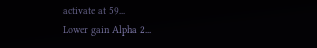activate at 59...
Lower gain Alpha 2...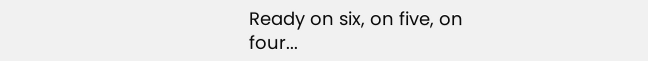Ready on six, on five, on four...